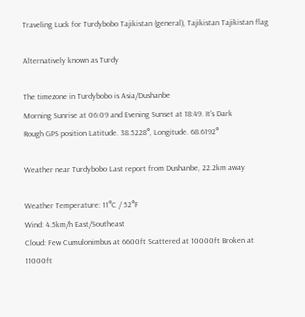Traveling Luck for Turdybobo Tajikistan (general), Tajikistan Tajikistan flag

Alternatively known as Turdy

The timezone in Turdybobo is Asia/Dushanbe
Morning Sunrise at 06:09 and Evening Sunset at 18:49. It's Dark
Rough GPS position Latitude. 38.5228°, Longitude. 68.6192°

Weather near Turdybobo Last report from Dushanbe, 22.2km away

Weather Temperature: 11°C / 52°F
Wind: 4.5km/h East/Southeast
Cloud: Few Cumulonimbus at 6600ft Scattered at 10000ft Broken at 11000ft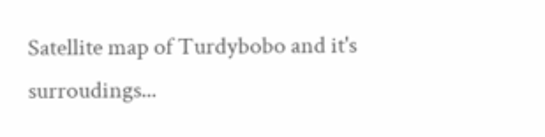Satellite map of Turdybobo and it's surroudings...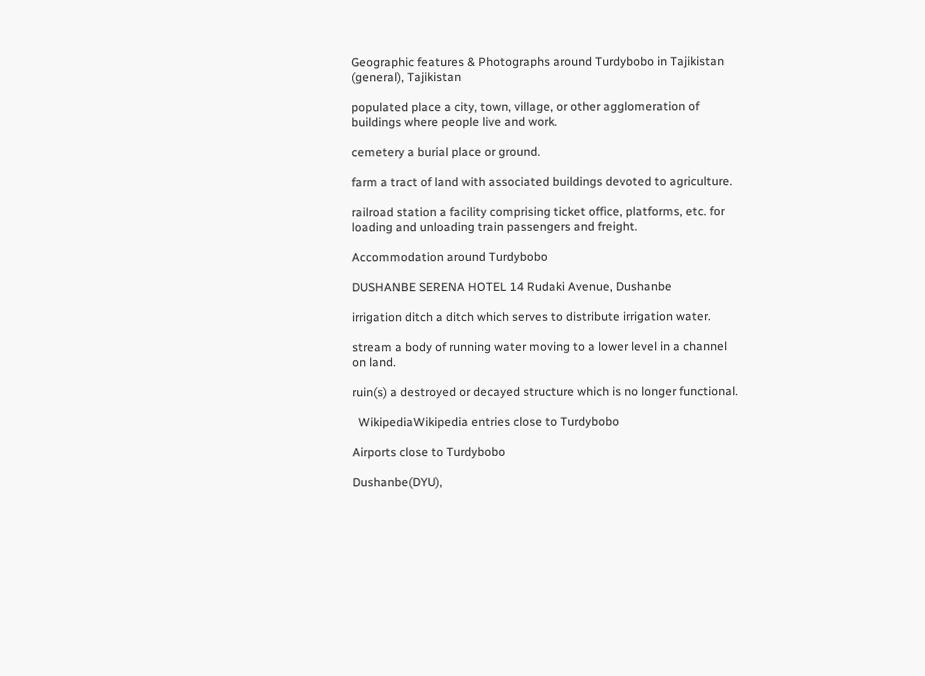Geographic features & Photographs around Turdybobo in Tajikistan (general), Tajikistan

populated place a city, town, village, or other agglomeration of buildings where people live and work.

cemetery a burial place or ground.

farm a tract of land with associated buildings devoted to agriculture.

railroad station a facility comprising ticket office, platforms, etc. for loading and unloading train passengers and freight.

Accommodation around Turdybobo

DUSHANBE SERENA HOTEL 14 Rudaki Avenue, Dushanbe

irrigation ditch a ditch which serves to distribute irrigation water.

stream a body of running water moving to a lower level in a channel on land.

ruin(s) a destroyed or decayed structure which is no longer functional.

  WikipediaWikipedia entries close to Turdybobo

Airports close to Turdybobo

Dushanbe(DYU),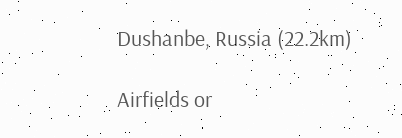Dushanbe, Russia (22.2km)

Airfields or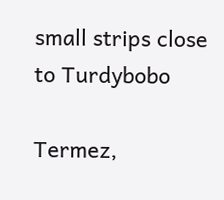small strips close to Turdybobo

Termez,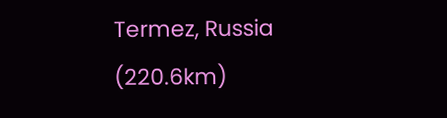Termez, Russia (220.6km)